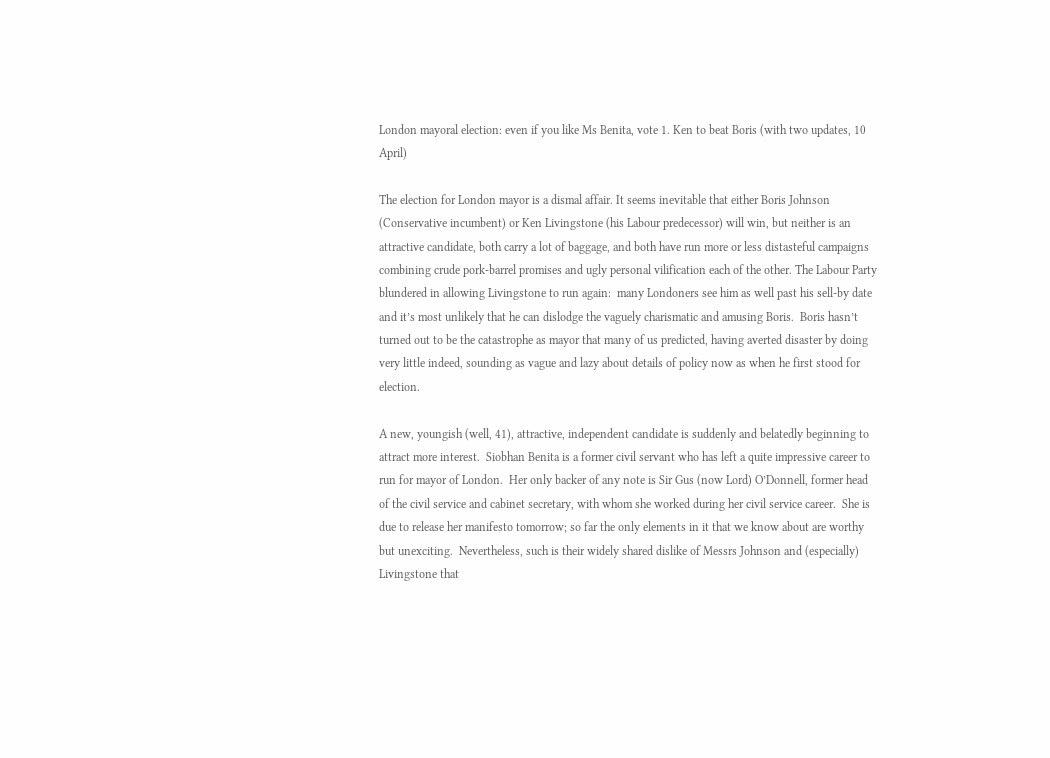London mayoral election: even if you like Ms Benita, vote 1. Ken to beat Boris (with two updates, 10 April)

The election for London mayor is a dismal affair. It seems inevitable that either Boris Johnson (Conservative incumbent) or Ken Livingstone (his Labour predecessor) will win, but neither is an attractive candidate, both carry a lot of baggage, and both have run more or less distasteful campaigns combining crude pork-barrel promises and ugly personal vilification each of the other. The Labour Party blundered in allowing Livingstone to run again:  many Londoners see him as well past his sell-by date and it’s most unlikely that he can dislodge the vaguely charismatic and amusing Boris.  Boris hasn’t turned out to be the catastrophe as mayor that many of us predicted, having averted disaster by doing very little indeed, sounding as vague and lazy about details of policy now as when he first stood for election.

A new, youngish (well, 41), attractive, independent candidate is suddenly and belatedly beginning to attract more interest.  Siobhan Benita is a former civil servant who has left a quite impressive career to run for mayor of London.  Her only backer of any note is Sir Gus (now Lord) O’Donnell, former head of the civil service and cabinet secretary, with whom she worked during her civil service career.  She is due to release her manifesto tomorrow; so far the only elements in it that we know about are worthy but unexciting.  Nevertheless, such is their widely shared dislike of Messrs Johnson and (especially) Livingstone that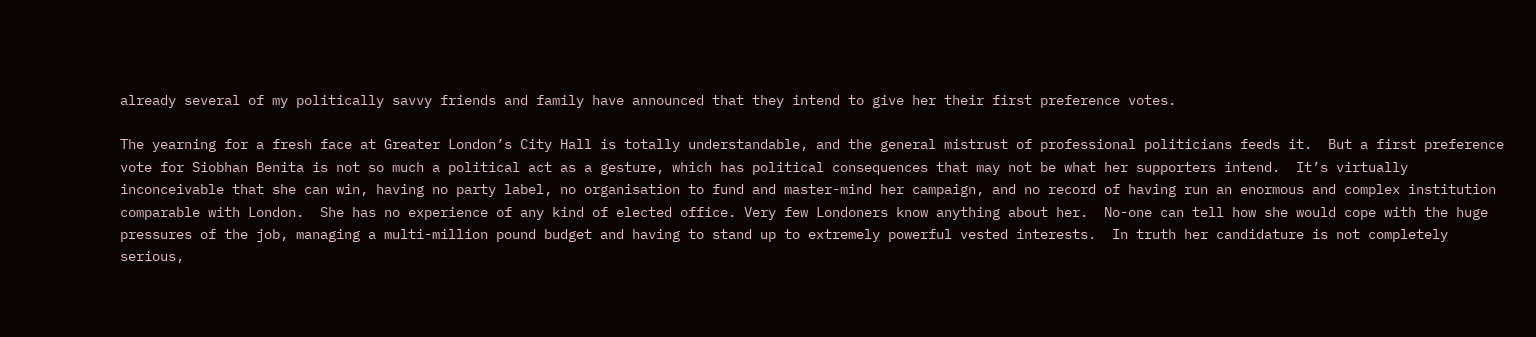already several of my politically savvy friends and family have announced that they intend to give her their first preference votes.

The yearning for a fresh face at Greater London’s City Hall is totally understandable, and the general mistrust of professional politicians feeds it.  But a first preference vote for Siobhan Benita is not so much a political act as a gesture, which has political consequences that may not be what her supporters intend.  It’s virtually inconceivable that she can win, having no party label, no organisation to fund and master-mind her campaign, and no record of having run an enormous and complex institution comparable with London.  She has no experience of any kind of elected office. Very few Londoners know anything about her.  No-one can tell how she would cope with the huge pressures of the job, managing a multi-million pound budget and having to stand up to extremely powerful vested interests.  In truth her candidature is not completely serious,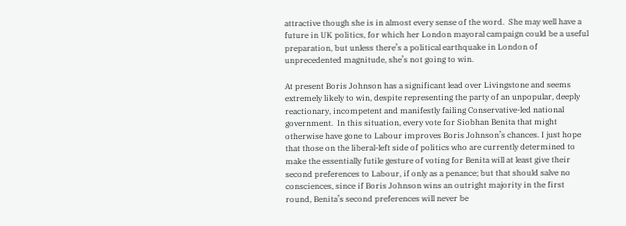attractive though she is in almost every sense of the word.  She may well have a future in UK politics, for which her London mayoral campaign could be a useful preparation, but unless there’s a political earthquake in London of unprecedented magnitude, she’s not going to win.

At present Boris Johnson has a significant lead over Livingstone and seems extremely likely to win, despite representing the party of an unpopular, deeply reactionary, incompetent and manifestly failing Conservative-led national government.  In this situation, every vote for Siobhan Benita that might otherwise have gone to Labour improves Boris Johnson’s chances. I just hope that those on the liberal-left side of politics who are currently determined to make the essentially futile gesture of voting for Benita will at least give their second preferences to Labour, if only as a penance; but that should salve no consciences, since if Boris Johnson wins an outright majority in the first round, Benita’s second preferences will never be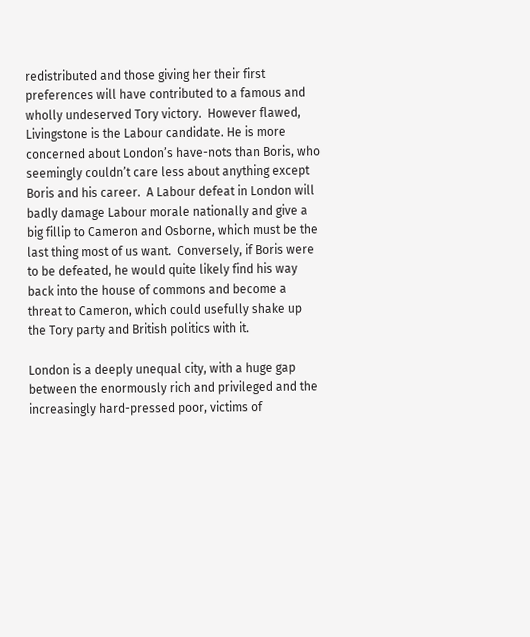redistributed and those giving her their first preferences will have contributed to a famous and wholly undeserved Tory victory.  However flawed, Livingstone is the Labour candidate. He is more concerned about London’s have-nots than Boris, who seemingly couldn’t care less about anything except Boris and his career.  A Labour defeat in London will badly damage Labour morale nationally and give a big fillip to Cameron and Osborne, which must be the last thing most of us want.  Conversely, if Boris were to be defeated, he would quite likely find his way back into the house of commons and become a threat to Cameron, which could usefully shake up the Tory party and British politics with it.

London is a deeply unequal city, with a huge gap between the enormously rich and privileged and the increasingly hard-pressed poor, victims of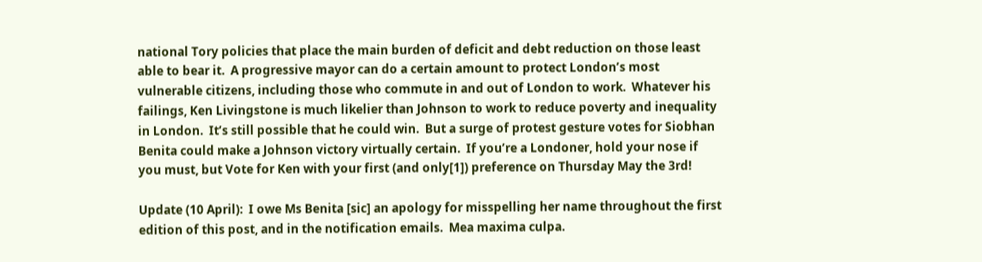national Tory policies that place the main burden of deficit and debt reduction on those least able to bear it.  A progressive mayor can do a certain amount to protect London’s most vulnerable citizens, including those who commute in and out of London to work.  Whatever his failings, Ken Livingstone is much likelier than Johnson to work to reduce poverty and inequality in London.  It’s still possible that he could win.  But a surge of protest gesture votes for Siobhan Benita could make a Johnson victory virtually certain.  If you’re a Londoner, hold your nose if you must, but Vote for Ken with your first (and only[1]) preference on Thursday May the 3rd!

Update (10 April):  I owe Ms Benita [sic] an apology for misspelling her name throughout the first edition of this post, and in the notification emails.  Mea maxima culpa.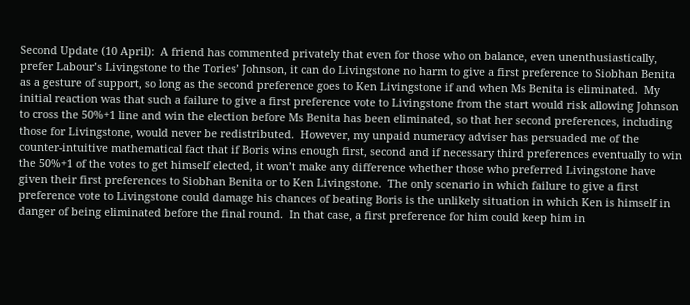Second Update (10 April):  A friend has commented privately that even for those who on balance, even unenthusiastically, prefer Labour’s Livingstone to the Tories’ Johnson, it can do Livingstone no harm to give a first preference to Siobhan Benita as a gesture of support, so long as the second preference goes to Ken Livingstone if and when Ms Benita is eliminated.  My initial reaction was that such a failure to give a first preference vote to Livingstone from the start would risk allowing Johnson to cross the 50%+1 line and win the election before Ms Benita has been eliminated, so that her second preferences, including those for Livingstone, would never be redistributed.  However, my unpaid numeracy adviser has persuaded me of the counter-intuitive mathematical fact that if Boris wins enough first, second and if necessary third preferences eventually to win the 50%+1 of the votes to get himself elected, it won’t make any difference whether those who preferred Livingstone have given their first preferences to Siobhan Benita or to Ken Livingstone.  The only scenario in which failure to give a first preference vote to Livingstone could damage his chances of beating Boris is the unlikely situation in which Ken is himself in danger of being eliminated before the final round.  In that case, a first preference for him could keep him in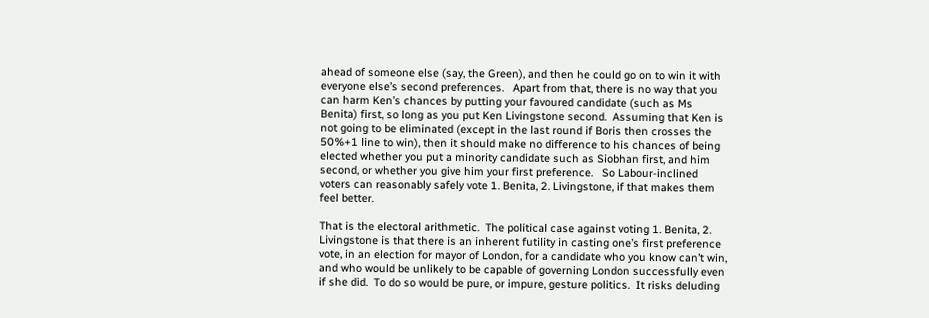ahead of someone else (say, the Green), and then he could go on to win it with everyone else’s second preferences.   Apart from that, there is no way that you can harm Ken’s chances by putting your favoured candidate (such as Ms Benita) first, so long as you put Ken Livingstone second.  Assuming that Ken is not going to be eliminated (except in the last round if Boris then crosses the 50%+1 line to win), then it should make no difference to his chances of being elected whether you put a minority candidate such as Siobhan first, and him second, or whether you give him your first preference.   So Labour-inclined voters can reasonably safely vote 1. Benita, 2. Livingstone, if that makes them feel better.

That is the electoral arithmetic.  The political case against voting 1. Benita, 2. Livingstone is that there is an inherent futility in casting one’s first preference vote, in an election for mayor of London, for a candidate who you know can’t win, and who would be unlikely to be capable of governing London successfully even if she did.  To do so would be pure, or impure, gesture politics.  It risks deluding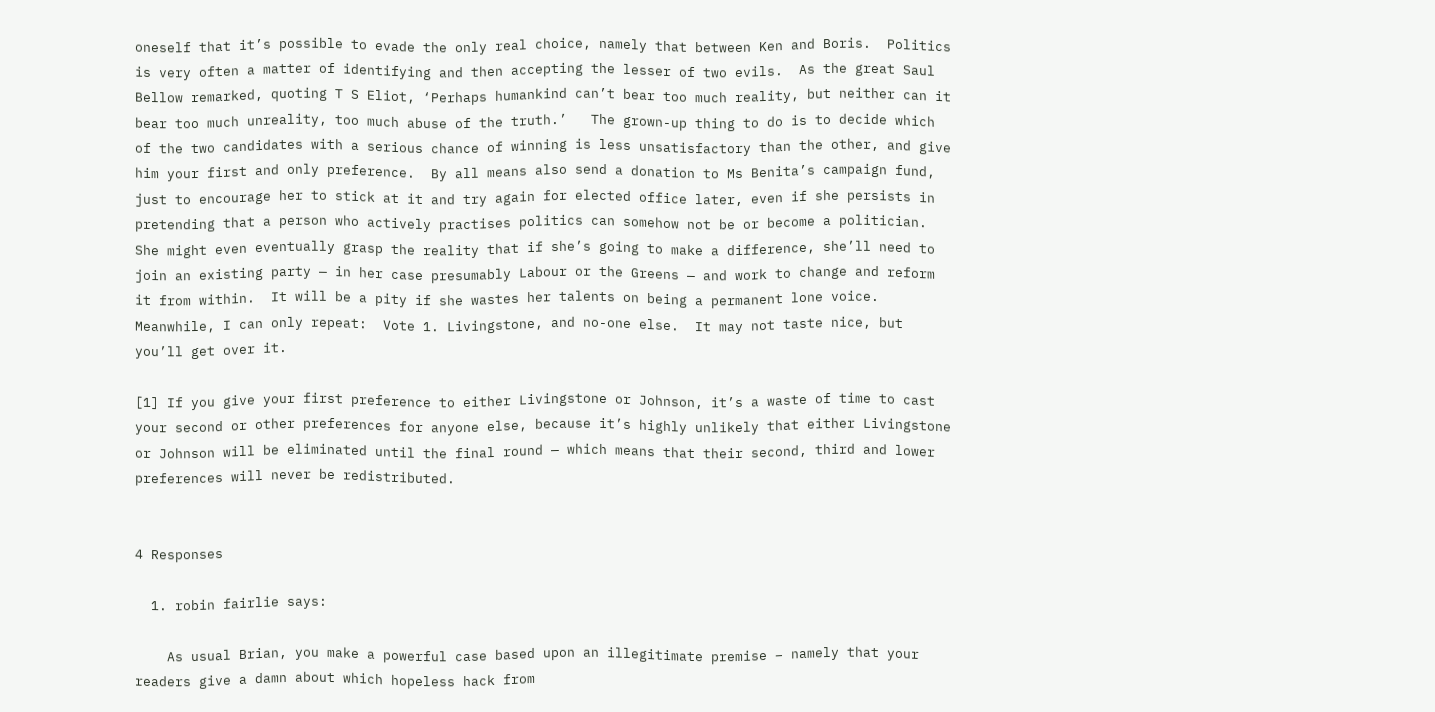oneself that it’s possible to evade the only real choice, namely that between Ken and Boris.  Politics is very often a matter of identifying and then accepting the lesser of two evils.  As the great Saul Bellow remarked, quoting T S Eliot, ‘Perhaps humankind can’t bear too much reality, but neither can it bear too much unreality, too much abuse of the truth.’   The grown-up thing to do is to decide which of the two candidates with a serious chance of winning is less unsatisfactory than the other, and give him your first and only preference.  By all means also send a donation to Ms Benita’s campaign fund, just to encourage her to stick at it and try again for elected office later, even if she persists in pretending that a person who actively practises politics can somehow not be or become a politician.  She might even eventually grasp the reality that if she’s going to make a difference, she’ll need to join an existing party — in her case presumably Labour or the Greens — and work to change and reform it from within.  It will be a pity if she wastes her talents on being a permanent lone voice.  Meanwhile, I can only repeat:  Vote 1. Livingstone, and no-one else.  It may not taste nice, but you’ll get over it.

[1] If you give your first preference to either Livingstone or Johnson, it’s a waste of time to cast your second or other preferences for anyone else, because it’s highly unlikely that either Livingstone or Johnson will be eliminated until the final round — which means that their second, third and lower preferences will never be redistributed.


4 Responses

  1. robin fairlie says:

    As usual Brian, you make a powerful case based upon an illegitimate premise – namely that your readers give a damn about which hopeless hack from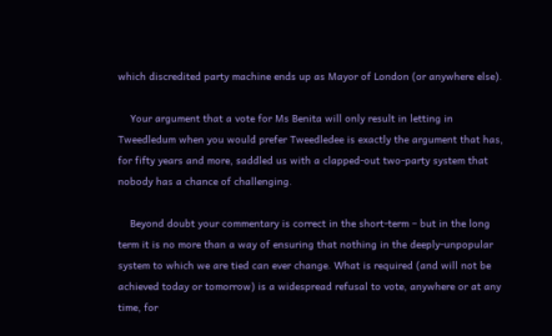which discredited party machine ends up as Mayor of London (or anywhere else).

    Your argument that a vote for Ms Benita will only result in letting in Tweedledum when you would prefer Tweedledee is exactly the argument that has, for fifty years and more, saddled us with a clapped-out two-party system that nobody has a chance of challenging.

    Beyond doubt your commentary is correct in the short-term – but in the long term it is no more than a way of ensuring that nothing in the deeply-unpopular system to which we are tied can ever change. What is required (and will not be achieved today or tomorrow) is a widespread refusal to vote, anywhere or at any time, for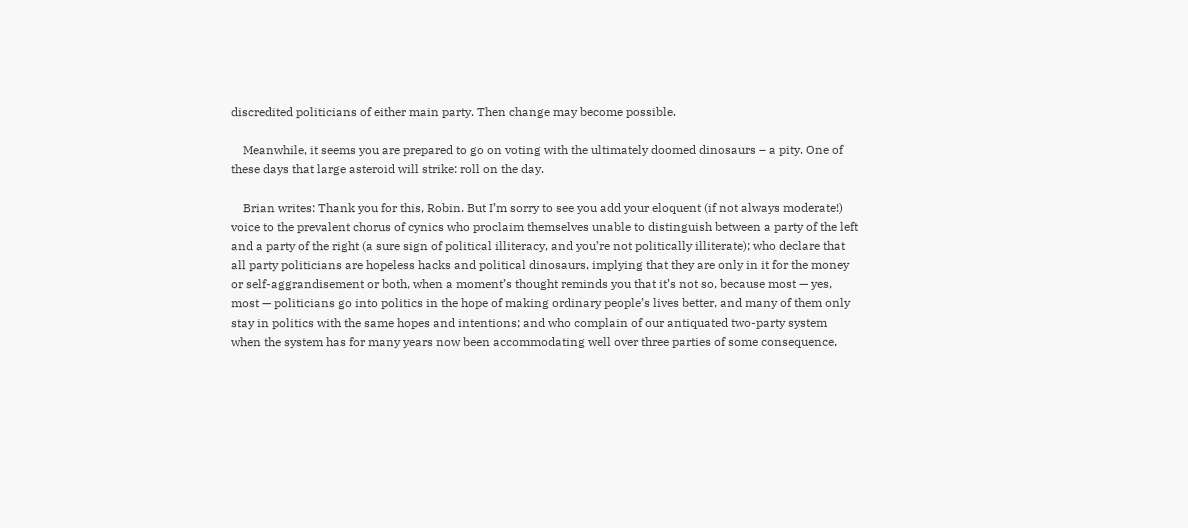discredited politicians of either main party. Then change may become possible.

    Meanwhile, it seems you are prepared to go on voting with the ultimately doomed dinosaurs – a pity. One of these days that large asteroid will strike: roll on the day.

    Brian writes: Thank you for this, Robin. But I’m sorry to see you add your eloquent (if not always moderate!) voice to the prevalent chorus of cynics who proclaim themselves unable to distinguish between a party of the left and a party of the right (a sure sign of political illiteracy, and you’re not politically illiterate); who declare that all party politicians are hopeless hacks and political dinosaurs, implying that they are only in it for the money or self-aggrandisement or both, when a moment’s thought reminds you that it’s not so, because most — yes, most — politicians go into politics in the hope of making ordinary people’s lives better, and many of them only stay in politics with the same hopes and intentions; and who complain of our antiquated two-party system when the system has for many years now been accommodating well over three parties of some consequence,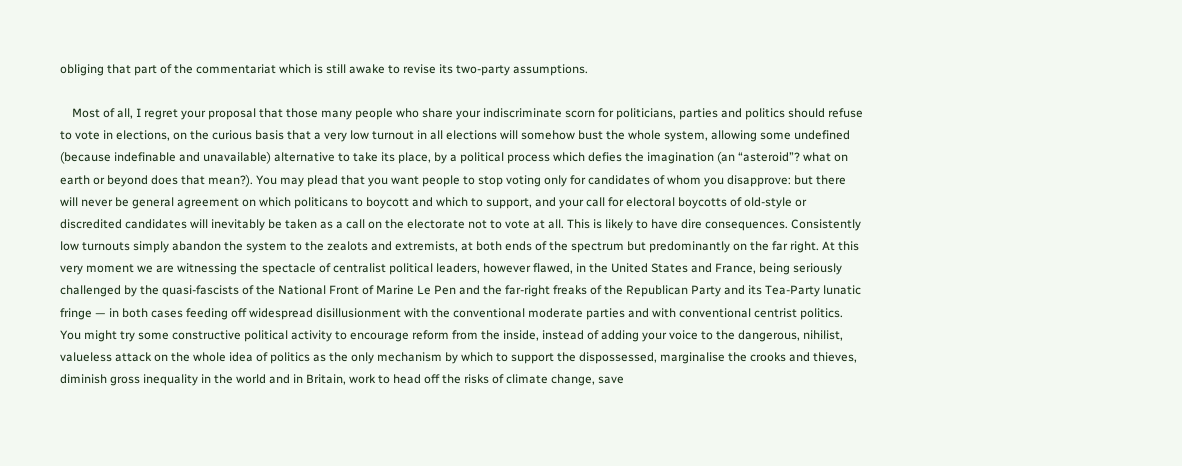obliging that part of the commentariat which is still awake to revise its two-party assumptions.

    Most of all, I regret your proposal that those many people who share your indiscriminate scorn for politicians, parties and politics should refuse to vote in elections, on the curious basis that a very low turnout in all elections will somehow bust the whole system, allowing some undefined (because indefinable and unavailable) alternative to take its place, by a political process which defies the imagination (an “asteroid”? what on earth or beyond does that mean?). You may plead that you want people to stop voting only for candidates of whom you disapprove: but there will never be general agreement on which politicans to boycott and which to support, and your call for electoral boycotts of old-style or discredited candidates will inevitably be taken as a call on the electorate not to vote at all. This is likely to have dire consequences. Consistently low turnouts simply abandon the system to the zealots and extremists, at both ends of the spectrum but predominantly on the far right. At this very moment we are witnessing the spectacle of centralist political leaders, however flawed, in the United States and France, being seriously challenged by the quasi-fascists of the National Front of Marine Le Pen and the far-right freaks of the Republican Party and its Tea-Party lunatic fringe — in both cases feeding off widespread disillusionment with the conventional moderate parties and with conventional centrist politics. You might try some constructive political activity to encourage reform from the inside, instead of adding your voice to the dangerous, nihilist, valueless attack on the whole idea of politics as the only mechanism by which to support the dispossessed, marginalise the crooks and thieves, diminish gross inequality in the world and in Britain, work to head off the risks of climate change, save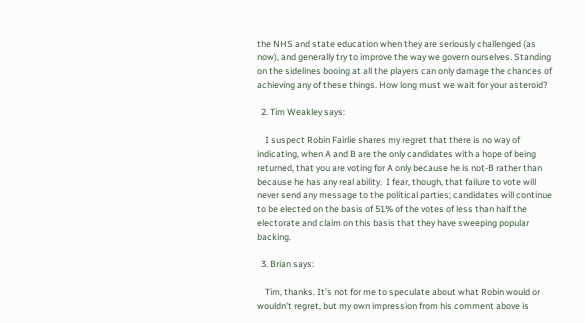the NHS and state education when they are seriously challenged (as now), and generally try to improve the way we govern ourselves. Standing on the sidelines booing at all the players can only damage the chances of achieving any of these things. How long must we wait for your asteroid?

  2. Tim Weakley says:

    I suspect Robin Fairlie shares my regret that there is no way of indicating, when A and B are the only candidates with a hope of being returned, that you are voting for A only because he is not-B rather than because he has any real ability.  I fear, though, that failure to vote will never send any message to the political parties; candidates will continue to be elected on the basis of 51% of the votes of less than half the electorate and claim on this basis that they have sweeping popular backing.

  3. Brian says:

    Tim, thanks. It’s not for me to speculate about what Robin would or wouldn’t regret, but my own impression from his comment above is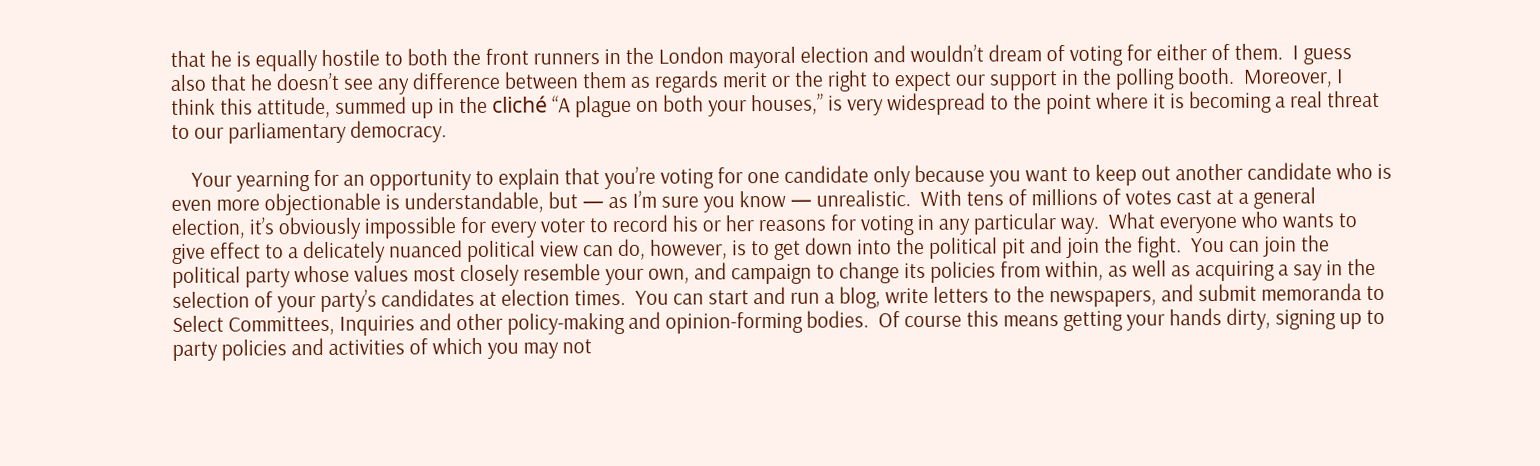that he is equally hostile to both the front runners in the London mayoral election and wouldn’t dream of voting for either of them.  I guess also that he doesn’t see any difference between them as regards merit or the right to expect our support in the polling booth.  Moreover, I think this attitude, summed up in the cliché “A plague on both your houses,” is very widespread to the point where it is becoming a real threat to our parliamentary democracy.

    Your yearning for an opportunity to explain that you’re voting for one candidate only because you want to keep out another candidate who is even more objectionable is understandable, but — as I’m sure you know — unrealistic.  With tens of millions of votes cast at a general election, it’s obviously impossible for every voter to record his or her reasons for voting in any particular way.  What everyone who wants to give effect to a delicately nuanced political view can do, however, is to get down into the political pit and join the fight.  You can join the political party whose values most closely resemble your own, and campaign to change its policies from within, as well as acquiring a say in the selection of your party’s candidates at election times.  You can start and run a blog, write letters to the newspapers, and submit memoranda to Select Committees, Inquiries and other policy-making and opinion-forming bodies.  Of course this means getting your hands dirty, signing up to party policies and activities of which you may not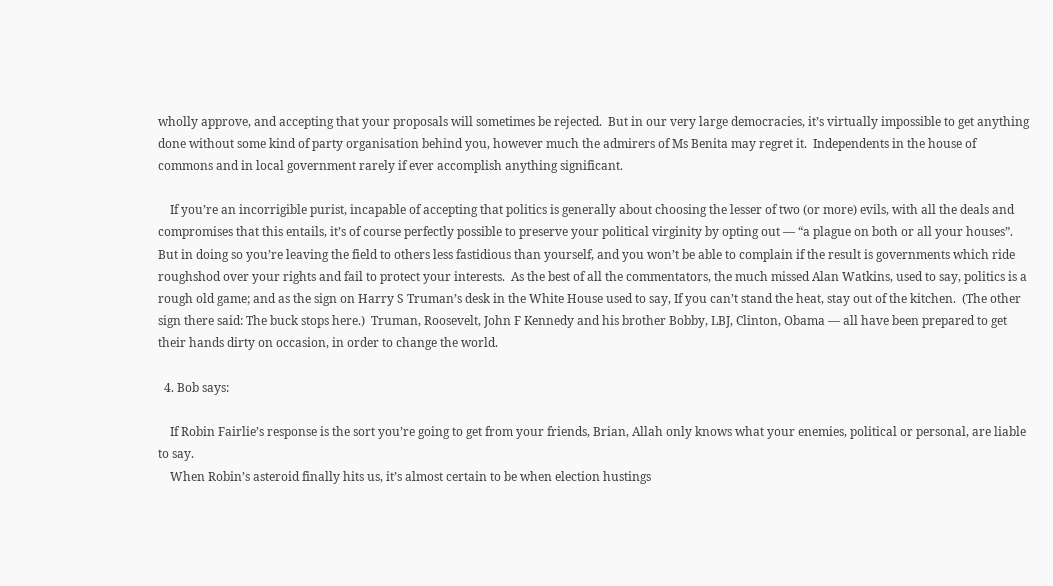wholly approve, and accepting that your proposals will sometimes be rejected.  But in our very large democracies, it’s virtually impossible to get anything done without some kind of party organisation behind you, however much the admirers of Ms Benita may regret it.  Independents in the house of commons and in local government rarely if ever accomplish anything significant.

    If you’re an incorrigible purist, incapable of accepting that politics is generally about choosing the lesser of two (or more) evils, with all the deals and compromises that this entails, it’s of course perfectly possible to preserve your political virginity by opting out — “a plague on both or all your houses”.  But in doing so you’re leaving the field to others less fastidious than yourself, and you won’t be able to complain if the result is governments which ride roughshod over your rights and fail to protect your interests.  As the best of all the commentators, the much missed Alan Watkins, used to say, politics is a rough old game; and as the sign on Harry S Truman’s desk in the White House used to say, If you can’t stand the heat, stay out of the kitchen.  (The other sign there said: The buck stops here.)  Truman, Roosevelt, John F Kennedy and his brother Bobby, LBJ, Clinton, Obama — all have been prepared to get their hands dirty on occasion, in order to change the world.

  4. Bob says:

    If Robin Fairlie’s response is the sort you’re going to get from your friends, Brian, Allah only knows what your enemies, political or personal, are liable to say.
    When Robin’s asteroid finally hits us, it’s almost certain to be when election hustings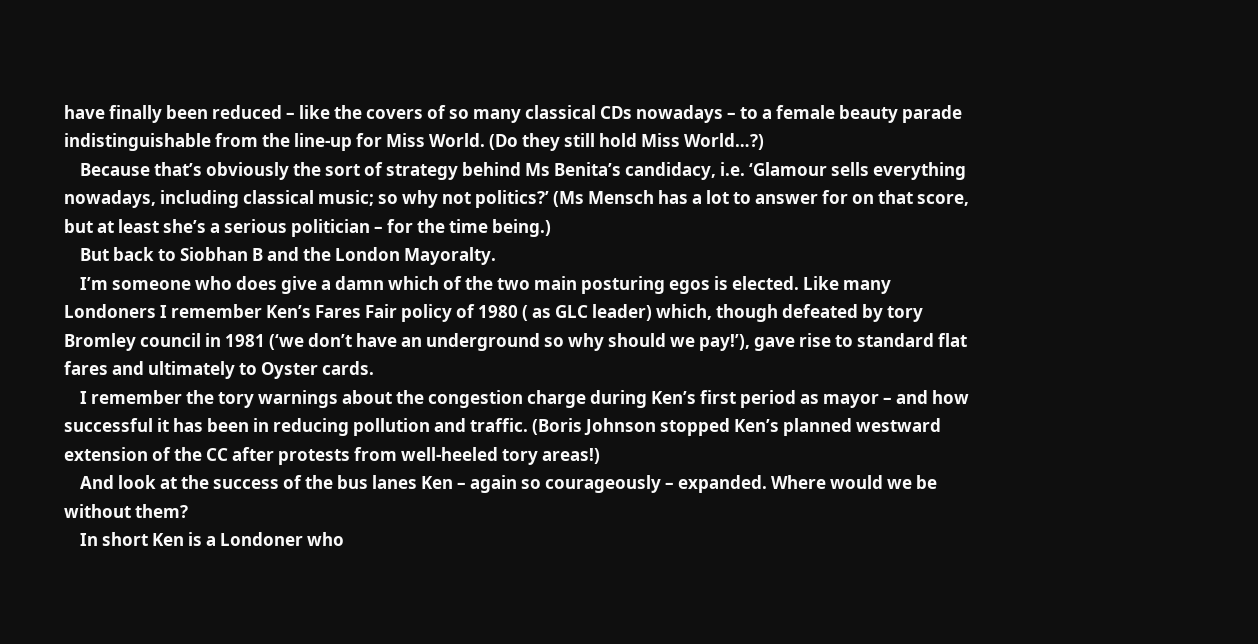have finally been reduced – like the covers of so many classical CDs nowadays – to a female beauty parade indistinguishable from the line-up for Miss World. (Do they still hold Miss World…?)
    Because that’s obviously the sort of strategy behind Ms Benita’s candidacy, i.e. ‘Glamour sells everything nowadays, including classical music; so why not politics?’ (Ms Mensch has a lot to answer for on that score, but at least she’s a serious politician – for the time being.)
    But back to Siobhan B and the London Mayoralty.
    I’m someone who does give a damn which of the two main posturing egos is elected. Like many Londoners I remember Ken’s Fares Fair policy of 1980 ( as GLC leader) which, though defeated by tory Bromley council in 1981 (‘we don’t have an underground so why should we pay!’), gave rise to standard flat fares and ultimately to Oyster cards.
    I remember the tory warnings about the congestion charge during Ken’s first period as mayor – and how successful it has been in reducing pollution and traffic. (Boris Johnson stopped Ken’s planned westward extension of the CC after protests from well-heeled tory areas!)
    And look at the success of the bus lanes Ken – again so courageously – expanded. Where would we be without them?
    In short Ken is a Londoner who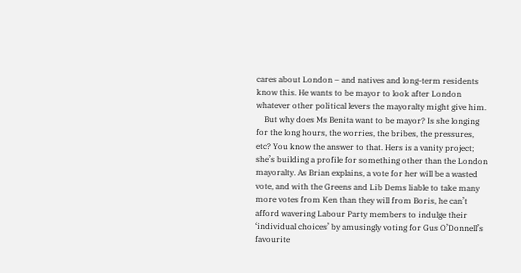cares about London – and natives and long-term residents know this. He wants to be mayor to look after London whatever other political levers the mayoralty might give him.
    But why does Ms Benita want to be mayor? Is she longing for the long hours, the worries, the bribes, the pressures, etc? You know the answer to that. Hers is a vanity project; she’s building a profile for something other than the London mayoralty. As Brian explains, a vote for her will be a wasted vote, and with the Greens and Lib Dems liable to take many more votes from Ken than they will from Boris, he can’t afford wavering Labour Party members to indulge their ‘individual choices’ by amusingly voting for Gus O’Donnell’s favourite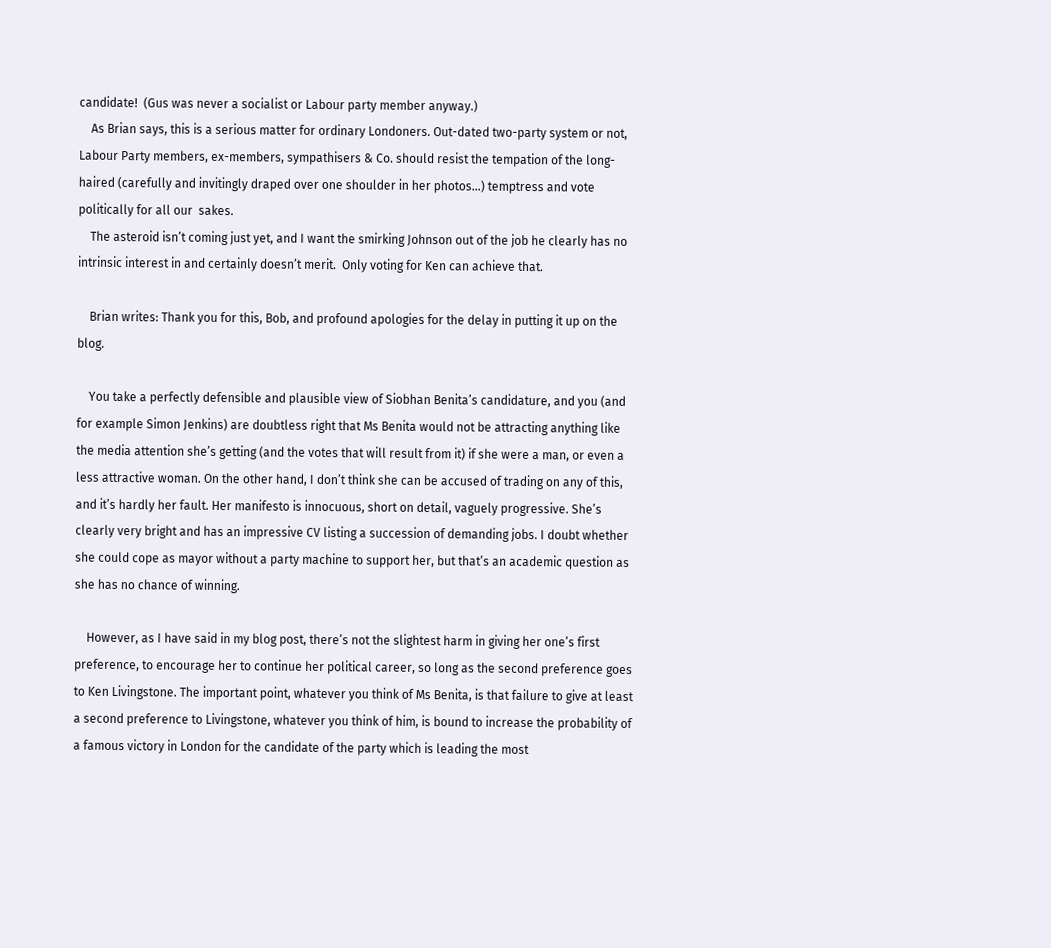candidate!  (Gus was never a socialist or Labour party member anyway.)
    As Brian says, this is a serious matter for ordinary Londoners. Out-dated two-party system or not, Labour Party members, ex-members, sympathisers & Co. should resist the tempation of the long-haired (carefully and invitingly draped over one shoulder in her photos…) temptress and vote politically for all our  sakes.
    The asteroid isn’t coming just yet, and I want the smirking Johnson out of the job he clearly has no intrinsic interest in and certainly doesn’t merit.  Only voting for Ken can achieve that.

    Brian writes: Thank you for this, Bob, and profound apologies for the delay in putting it up on the blog.

    You take a perfectly defensible and plausible view of Siobhan Benita’s candidature, and you (and for example Simon Jenkins) are doubtless right that Ms Benita would not be attracting anything like the media attention she’s getting (and the votes that will result from it) if she were a man, or even a less attractive woman. On the other hand, I don’t think she can be accused of trading on any of this, and it’s hardly her fault. Her manifesto is innocuous, short on detail, vaguely progressive. She’s clearly very bright and has an impressive CV listing a succession of demanding jobs. I doubt whether she could cope as mayor without a party machine to support her, but that’s an academic question as she has no chance of winning.

    However, as I have said in my blog post, there’s not the slightest harm in giving her one’s first preference, to encourage her to continue her political career, so long as the second preference goes to Ken Livingstone. The important point, whatever you think of Ms Benita, is that failure to give at least a second preference to Livingstone, whatever you think of him, is bound to increase the probability of a famous victory in London for the candidate of the party which is leading the most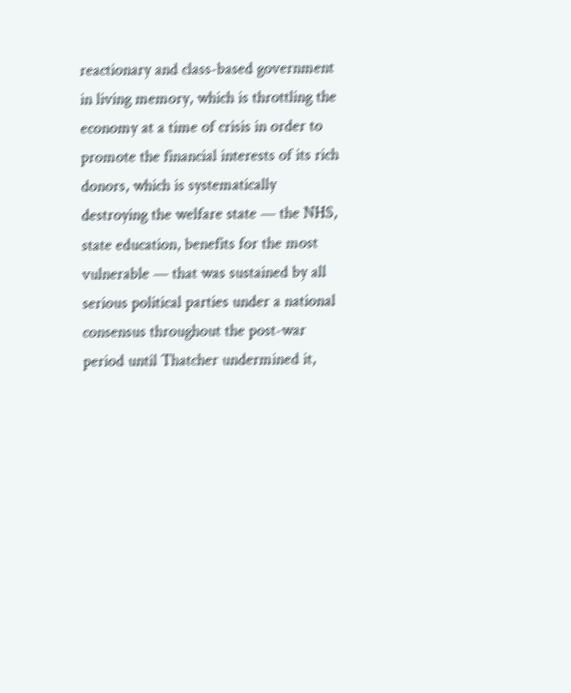reactionary and class-based government in living memory, which is throttling the economy at a time of crisis in order to promote the financial interests of its rich donors, which is systematically destroying the welfare state — the NHS, state education, benefits for the most vulnerable — that was sustained by all serious political parties under a national consensus throughout the post-war period until Thatcher undermined it,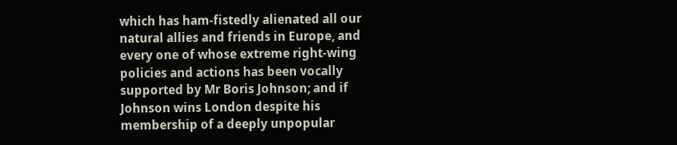which has ham-fistedly alienated all our natural allies and friends in Europe, and every one of whose extreme right-wing policies and actions has been vocally supported by Mr Boris Johnson; and if Johnson wins London despite his membership of a deeply unpopular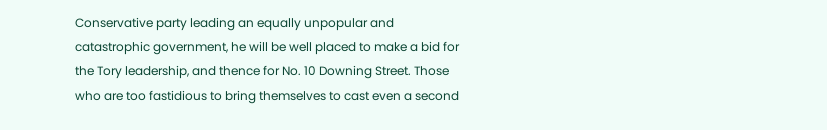Conservative party leading an equally unpopular and catastrophic government, he will be well placed to make a bid for the Tory leadership, and thence for No. 10 Downing Street. Those who are too fastidious to bring themselves to cast even a second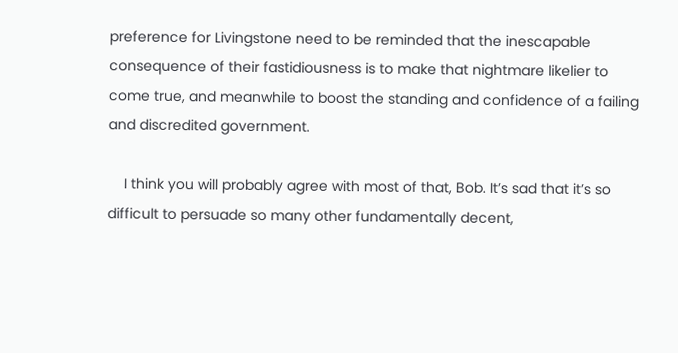preference for Livingstone need to be reminded that the inescapable consequence of their fastidiousness is to make that nightmare likelier to come true, and meanwhile to boost the standing and confidence of a failing and discredited government.

    I think you will probably agree with most of that, Bob. It’s sad that it’s so difficult to persuade so many other fundamentally decent,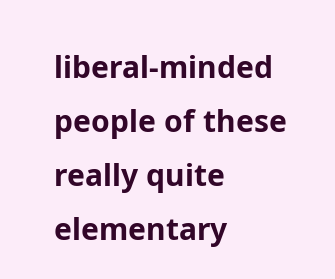liberal-minded people of these really quite elementary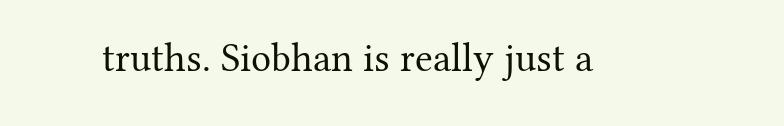truths. Siobhan is really just a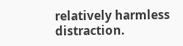relatively harmless distraction.